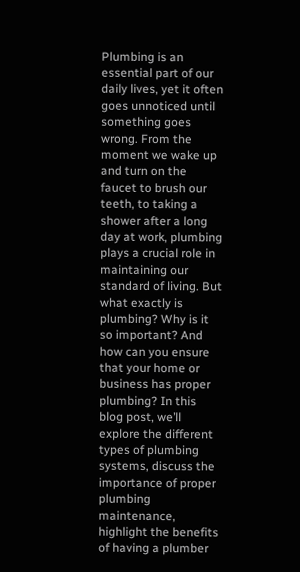Plumbing is an essential part of our daily lives, yet it often goes unnoticed until something goes wrong. From the moment we wake up and turn on the faucet to brush our teeth, to taking a shower after a long day at work, plumbing plays a crucial role in maintaining our standard of living. But what exactly is plumbing? Why is it so important? And how can you ensure that your home or business has proper plumbing? In this blog post, we’ll explore the different types of plumbing systems, discuss the importance of proper plumbing maintenance, highlight the benefits of having a plumber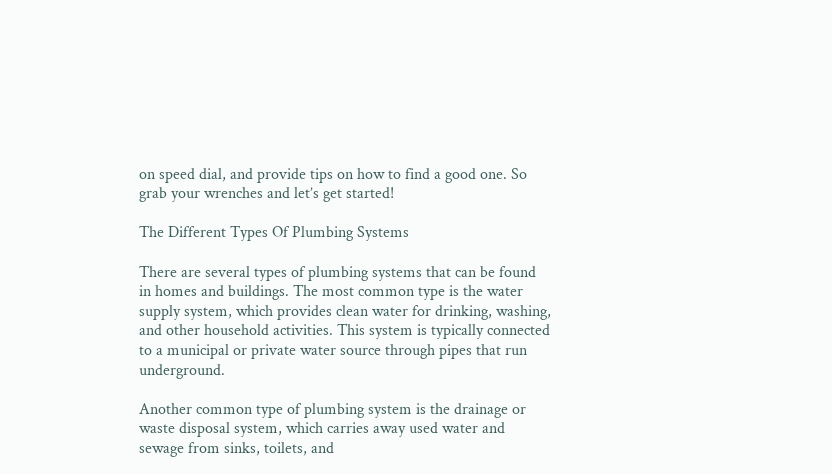on speed dial, and provide tips on how to find a good one. So grab your wrenches and let’s get started!

The Different Types Of Plumbing Systems

There are several types of plumbing systems that can be found in homes and buildings. The most common type is the water supply system, which provides clean water for drinking, washing, and other household activities. This system is typically connected to a municipal or private water source through pipes that run underground.

Another common type of plumbing system is the drainage or waste disposal system, which carries away used water and sewage from sinks, toilets, and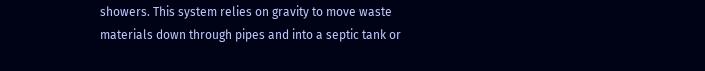showers. This system relies on gravity to move waste materials down through pipes and into a septic tank or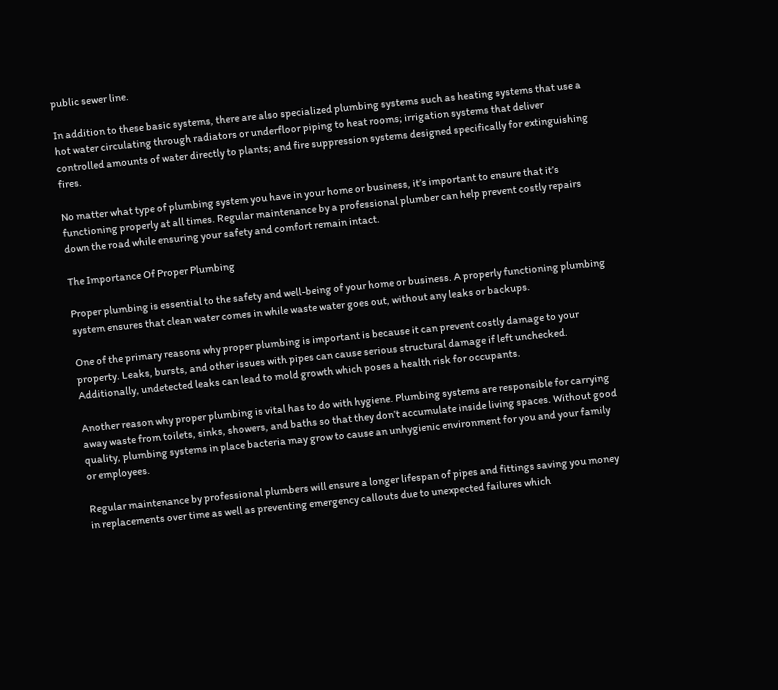public sewer line.

In addition to these basic systems, there are also specialized plumbing systems such as heating systems that use a hot water circulating through radiators or underfloor piping to heat rooms; irrigation systems that deliver controlled amounts of water directly to plants; and fire suppression systems designed specifically for extinguishing fires.

No matter what type of plumbing system you have in your home or business, it’s important to ensure that it’s functioning properly at all times. Regular maintenance by a professional plumber can help prevent costly repairs down the road while ensuring your safety and comfort remain intact.

The Importance Of Proper Plumbing

Proper plumbing is essential to the safety and well-being of your home or business. A properly functioning plumbing system ensures that clean water comes in while waste water goes out, without any leaks or backups.

One of the primary reasons why proper plumbing is important is because it can prevent costly damage to your property. Leaks, bursts, and other issues with pipes can cause serious structural damage if left unchecked. Additionally, undetected leaks can lead to mold growth which poses a health risk for occupants.

Another reason why proper plumbing is vital has to do with hygiene. Plumbing systems are responsible for carrying away waste from toilets, sinks, showers, and baths so that they don’t accumulate inside living spaces. Without good quality, plumbing systems in place bacteria may grow to cause an unhygienic environment for you and your family or employees.

Regular maintenance by professional plumbers will ensure a longer lifespan of pipes and fittings saving you money in replacements over time as well as preventing emergency callouts due to unexpected failures which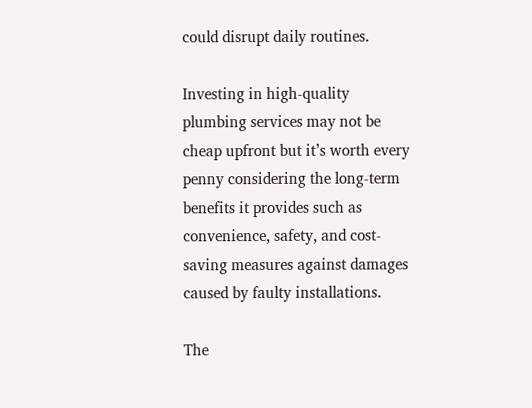could disrupt daily routines.

Investing in high-quality plumbing services may not be cheap upfront but it’s worth every penny considering the long-term benefits it provides such as convenience, safety, and cost-saving measures against damages caused by faulty installations.

The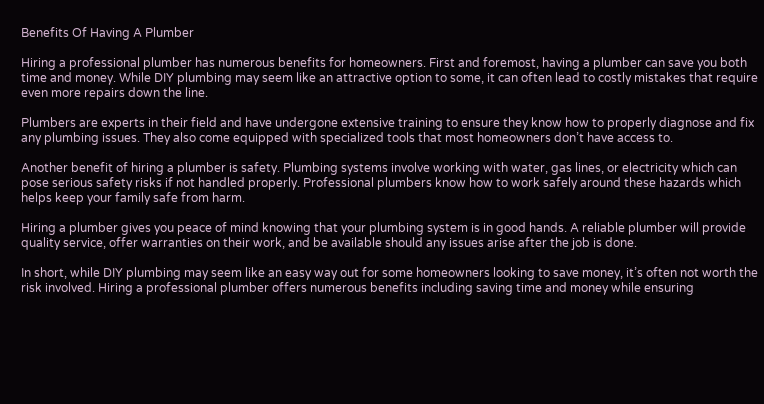Benefits Of Having A Plumber

Hiring a professional plumber has numerous benefits for homeowners. First and foremost, having a plumber can save you both time and money. While DIY plumbing may seem like an attractive option to some, it can often lead to costly mistakes that require even more repairs down the line.

Plumbers are experts in their field and have undergone extensive training to ensure they know how to properly diagnose and fix any plumbing issues. They also come equipped with specialized tools that most homeowners don’t have access to.

Another benefit of hiring a plumber is safety. Plumbing systems involve working with water, gas lines, or electricity which can pose serious safety risks if not handled properly. Professional plumbers know how to work safely around these hazards which helps keep your family safe from harm.

Hiring a plumber gives you peace of mind knowing that your plumbing system is in good hands. A reliable plumber will provide quality service, offer warranties on their work, and be available should any issues arise after the job is done.

In short, while DIY plumbing may seem like an easy way out for some homeowners looking to save money, it’s often not worth the risk involved. Hiring a professional plumber offers numerous benefits including saving time and money while ensuring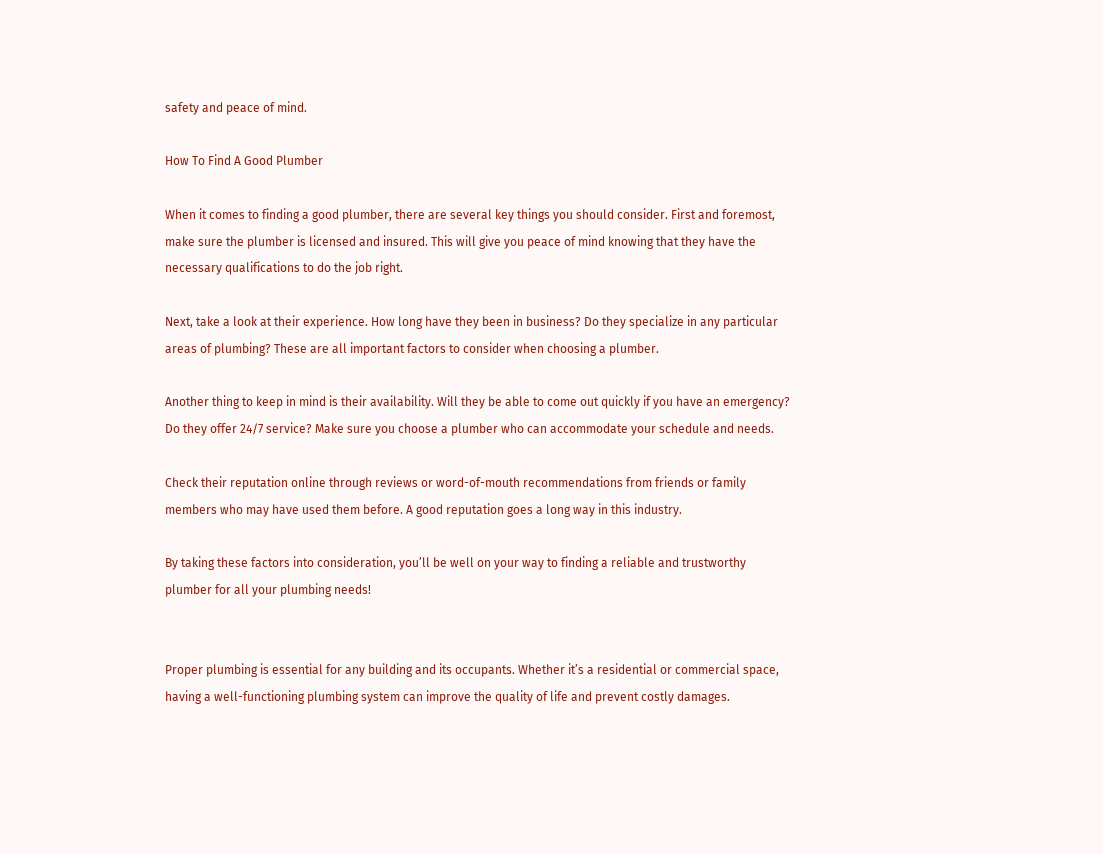safety and peace of mind.

How To Find A Good Plumber

When it comes to finding a good plumber, there are several key things you should consider. First and foremost, make sure the plumber is licensed and insured. This will give you peace of mind knowing that they have the necessary qualifications to do the job right.

Next, take a look at their experience. How long have they been in business? Do they specialize in any particular areas of plumbing? These are all important factors to consider when choosing a plumber.

Another thing to keep in mind is their availability. Will they be able to come out quickly if you have an emergency? Do they offer 24/7 service? Make sure you choose a plumber who can accommodate your schedule and needs.

Check their reputation online through reviews or word-of-mouth recommendations from friends or family members who may have used them before. A good reputation goes a long way in this industry.

By taking these factors into consideration, you’ll be well on your way to finding a reliable and trustworthy plumber for all your plumbing needs!


Proper plumbing is essential for any building and its occupants. Whether it’s a residential or commercial space, having a well-functioning plumbing system can improve the quality of life and prevent costly damages.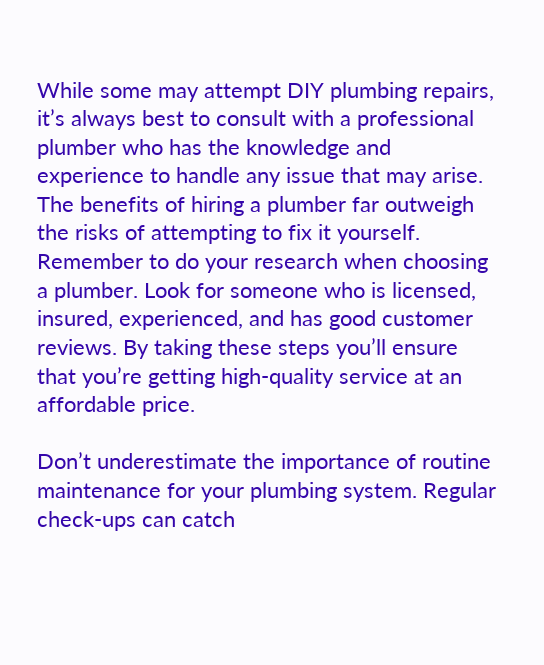While some may attempt DIY plumbing repairs, it’s always best to consult with a professional plumber who has the knowledge and experience to handle any issue that may arise. The benefits of hiring a plumber far outweigh the risks of attempting to fix it yourself. Remember to do your research when choosing a plumber. Look for someone who is licensed, insured, experienced, and has good customer reviews. By taking these steps you’ll ensure that you’re getting high-quality service at an affordable price.

Don’t underestimate the importance of routine maintenance for your plumbing system. Regular check-ups can catch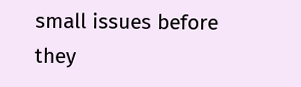small issues before they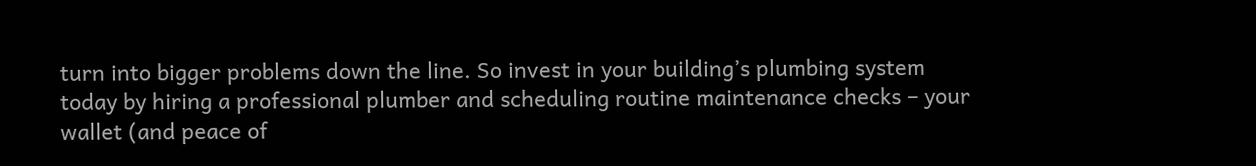turn into bigger problems down the line. So invest in your building’s plumbing system today by hiring a professional plumber and scheduling routine maintenance checks – your wallet (and peace of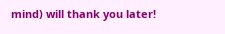mind) will thank you later!